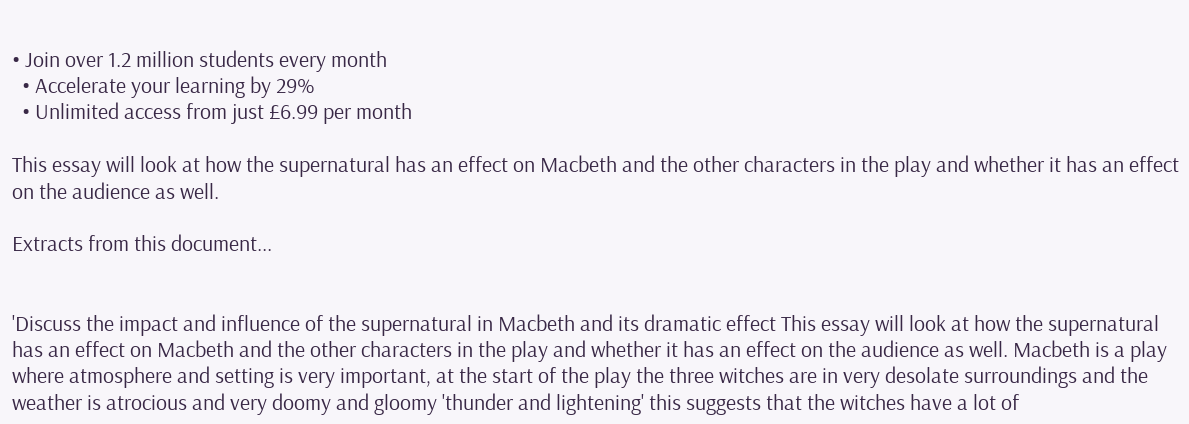• Join over 1.2 million students every month
  • Accelerate your learning by 29%
  • Unlimited access from just £6.99 per month

This essay will look at how the supernatural has an effect on Macbeth and the other characters in the play and whether it has an effect on the audience as well.

Extracts from this document...


'Discuss the impact and influence of the supernatural in Macbeth and its dramatic effect This essay will look at how the supernatural has an effect on Macbeth and the other characters in the play and whether it has an effect on the audience as well. Macbeth is a play where atmosphere and setting is very important, at the start of the play the three witches are in very desolate surroundings and the weather is atrocious and very doomy and gloomy 'thunder and lightening' this suggests that the witches have a lot of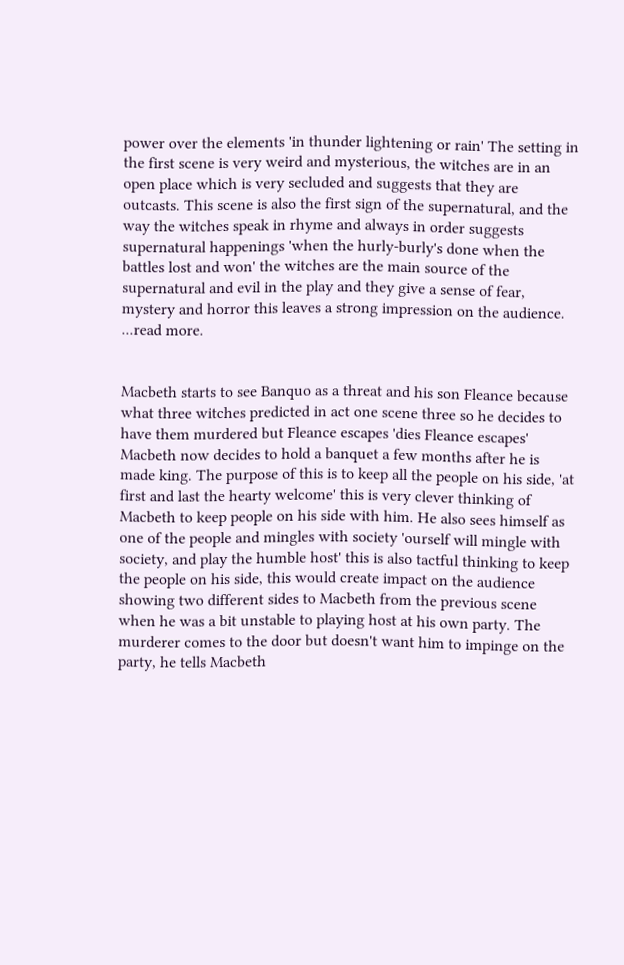power over the elements 'in thunder lightening or rain' The setting in the first scene is very weird and mysterious, the witches are in an open place which is very secluded and suggests that they are outcasts. This scene is also the first sign of the supernatural, and the way the witches speak in rhyme and always in order suggests supernatural happenings 'when the hurly-burly's done when the battles lost and won' the witches are the main source of the supernatural and evil in the play and they give a sense of fear, mystery and horror this leaves a strong impression on the audience. ...read more.


Macbeth starts to see Banquo as a threat and his son Fleance because what three witches predicted in act one scene three so he decides to have them murdered but Fleance escapes 'dies Fleance escapes' Macbeth now decides to hold a banquet a few months after he is made king. The purpose of this is to keep all the people on his side, 'at first and last the hearty welcome' this is very clever thinking of Macbeth to keep people on his side with him. He also sees himself as one of the people and mingles with society 'ourself will mingle with society, and play the humble host' this is also tactful thinking to keep the people on his side, this would create impact on the audience showing two different sides to Macbeth from the previous scene when he was a bit unstable to playing host at his own party. The murderer comes to the door but doesn't want him to impinge on the party, he tells Macbeth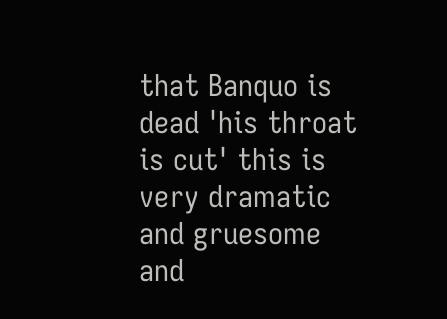that Banquo is dead 'his throat is cut' this is very dramatic and gruesome and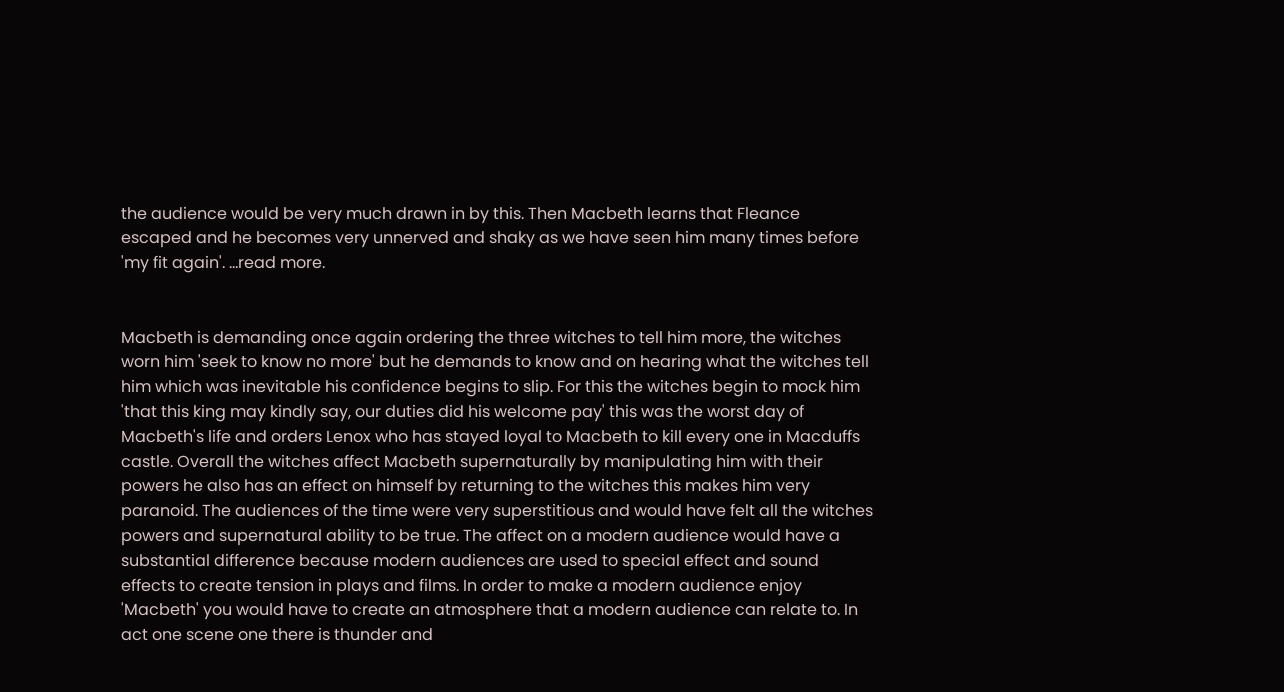the audience would be very much drawn in by this. Then Macbeth learns that Fleance escaped and he becomes very unnerved and shaky as we have seen him many times before 'my fit again'. ...read more.


Macbeth is demanding once again ordering the three witches to tell him more, the witches worn him 'seek to know no more' but he demands to know and on hearing what the witches tell him which was inevitable his confidence begins to slip. For this the witches begin to mock him 'that this king may kindly say, our duties did his welcome pay' this was the worst day of Macbeth's life and orders Lenox who has stayed loyal to Macbeth to kill every one in Macduffs castle. Overall the witches affect Macbeth supernaturally by manipulating him with their powers he also has an effect on himself by returning to the witches this makes him very paranoid. The audiences of the time were very superstitious and would have felt all the witches powers and supernatural ability to be true. The affect on a modern audience would have a substantial difference because modern audiences are used to special effect and sound effects to create tension in plays and films. In order to make a modern audience enjoy 'Macbeth' you would have to create an atmosphere that a modern audience can relate to. In act one scene one there is thunder and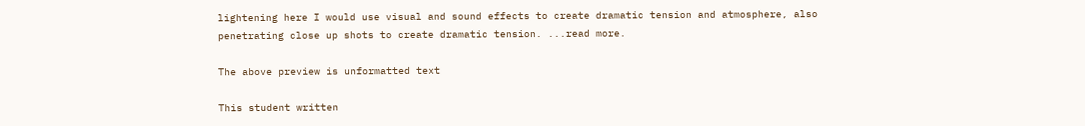lightening here I would use visual and sound effects to create dramatic tension and atmosphere, also penetrating close up shots to create dramatic tension. ...read more.

The above preview is unformatted text

This student written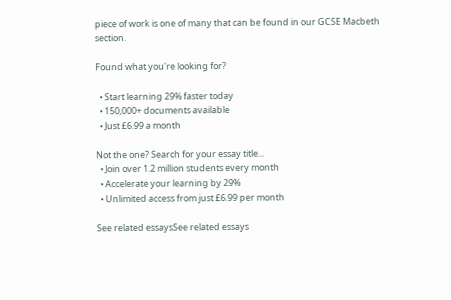piece of work is one of many that can be found in our GCSE Macbeth section.

Found what you're looking for?

  • Start learning 29% faster today
  • 150,000+ documents available
  • Just £6.99 a month

Not the one? Search for your essay title...
  • Join over 1.2 million students every month
  • Accelerate your learning by 29%
  • Unlimited access from just £6.99 per month

See related essaysSee related essays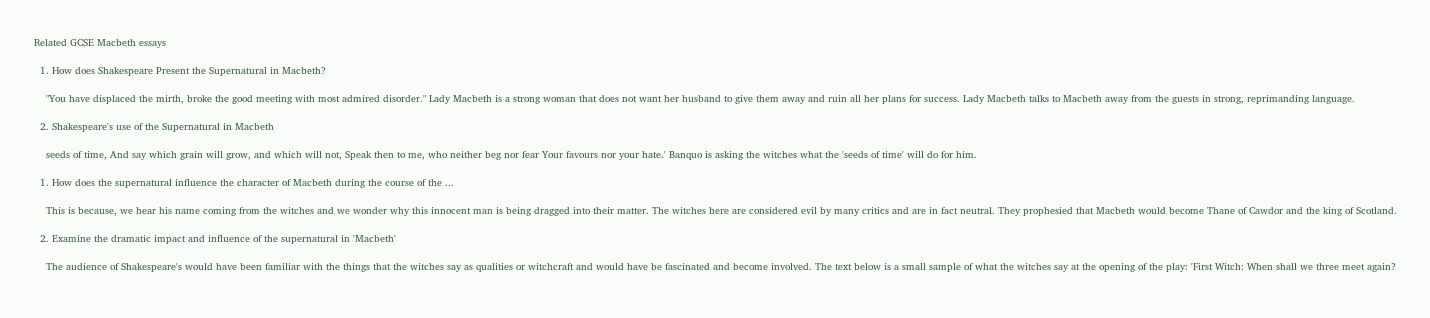Related GCSE Macbeth essays

  1. How does Shakespeare Present the Supernatural in Macbeth?

    "You have displaced the mirth, broke the good meeting with most admired disorder." Lady Macbeth is a strong woman that does not want her husband to give them away and ruin all her plans for success. Lady Macbeth talks to Macbeth away from the guests in strong, reprimanding language.

  2. Shakespeare's use of the Supernatural in Macbeth

    seeds of time, And say which grain will grow, and which will not, Speak then to me, who neither beg nor fear Your favours nor your hate.' Banquo is asking the witches what the 'seeds of time' will do for him.

  1. How does the supernatural influence the character of Macbeth during the course of the ...

    This is because, we hear his name coming from the witches and we wonder why this innocent man is being dragged into their matter. The witches here are considered evil by many critics and are in fact neutral. They prophesied that Macbeth would become Thane of Cawdor and the king of Scotland.

  2. Examine the dramatic impact and influence of the supernatural in 'Macbeth'

    The audience of Shakespeare's would have been familiar with the things that the witches say as qualities or witchcraft and would have be fascinated and become involved. The text below is a small sample of what the witches say at the opening of the play: 'First Witch: When shall we three meet again?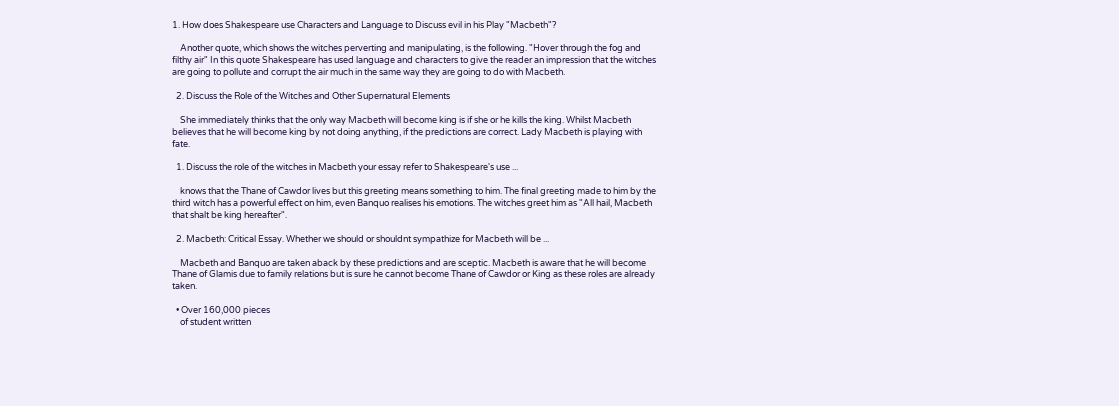1. How does Shakespeare use Characters and Language to Discuss evil in his Play "Macbeth"?

    Another quote, which shows the witches perverting and manipulating, is the following. "Hover through the fog and filthy air" In this quote Shakespeare has used language and characters to give the reader an impression that the witches are going to pollute and corrupt the air much in the same way they are going to do with Macbeth.

  2. Discuss the Role of the Witches and Other Supernatural Elements

    She immediately thinks that the only way Macbeth will become king is if she or he kills the king. Whilst Macbeth believes that he will become king by not doing anything, if the predictions are correct. Lady Macbeth is playing with fate.

  1. Discuss the role of the witches in Macbeth your essay refer to Shakespeare's use ...

    knows that the Thane of Cawdor lives but this greeting means something to him. The final greeting made to him by the third witch has a powerful effect on him, even Banquo realises his emotions. The witches greet him as "All hail, Macbeth that shalt be king hereafter".

  2. Macbeth: Critical Essay. Whether we should or shouldnt sympathize for Macbeth will be ...

    Macbeth and Banquo are taken aback by these predictions and are sceptic. Macbeth is aware that he will become Thane of Glamis due to family relations but is sure he cannot become Thane of Cawdor or King as these roles are already taken.

  • Over 160,000 pieces
    of student written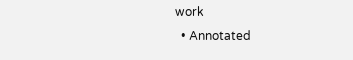work
  • Annotated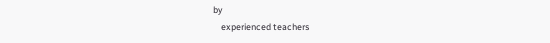by
    experienced teachers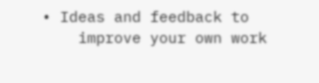• Ideas and feedback to
    improve your own work